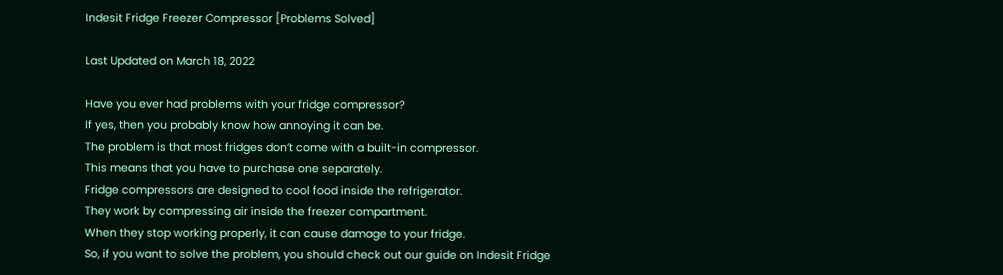Indesit Fridge Freezer Compressor [Problems Solved]

Last Updated on March 18, 2022

Have you ever had problems with your fridge compressor?
If yes, then you probably know how annoying it can be.
The problem is that most fridges don’t come with a built-in compressor.
This means that you have to purchase one separately.
Fridge compressors are designed to cool food inside the refrigerator.
They work by compressing air inside the freezer compartment.
When they stop working properly, it can cause damage to your fridge.
So, if you want to solve the problem, you should check out our guide on Indesit Fridge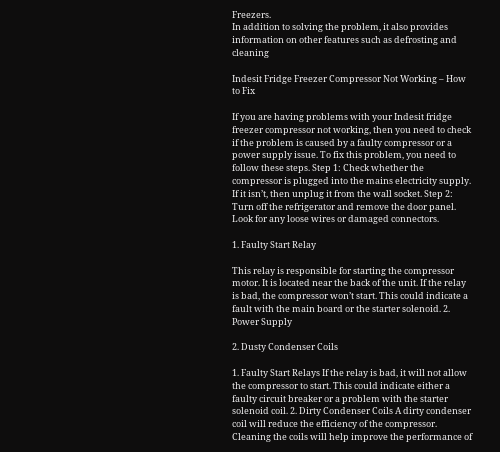Freezers.
In addition to solving the problem, it also provides information on other features such as defrosting and cleaning

Indesit Fridge Freezer Compressor Not Working – How to Fix

If you are having problems with your Indesit fridge freezer compressor not working, then you need to check if the problem is caused by a faulty compressor or a power supply issue. To fix this problem, you need to follow these steps. Step 1: Check whether the compressor is plugged into the mains electricity supply. If it isn’t, then unplug it from the wall socket. Step 2: Turn off the refrigerator and remove the door panel. Look for any loose wires or damaged connectors.

1. Faulty Start Relay

This relay is responsible for starting the compressor motor. It is located near the back of the unit. If the relay is bad, the compressor won’t start. This could indicate a fault with the main board or the starter solenoid. 2. Power Supply

2. Dusty Condenser Coils

1. Faulty Start Relays If the relay is bad, it will not allow the compressor to start. This could indicate either a faulty circuit breaker or a problem with the starter solenoid coil. 2. Dirty Condenser Coils A dirty condenser coil will reduce the efficiency of the compressor. Cleaning the coils will help improve the performance of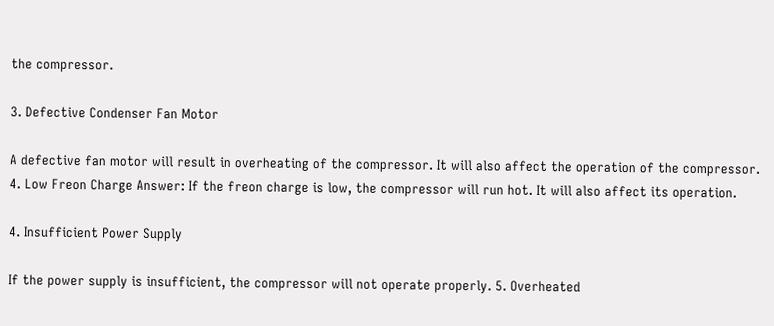the compressor.

3. Defective Condenser Fan Motor

A defective fan motor will result in overheating of the compressor. It will also affect the operation of the compressor. 4. Low Freon Charge Answer: If the freon charge is low, the compressor will run hot. It will also affect its operation.

4. Insufficient Power Supply

If the power supply is insufficient, the compressor will not operate properly. 5. Overheated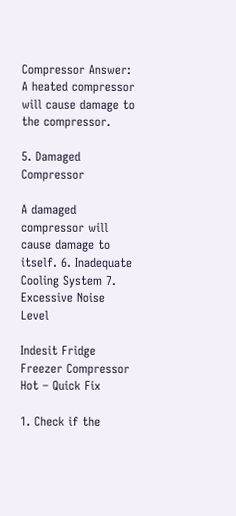Compressor Answer: A heated compressor will cause damage to the compressor.

5. Damaged Compressor

A damaged compressor will cause damage to itself. 6. Inadequate Cooling System 7. Excessive Noise Level

Indesit Fridge Freezer Compressor Hot – Quick Fix

1. Check if the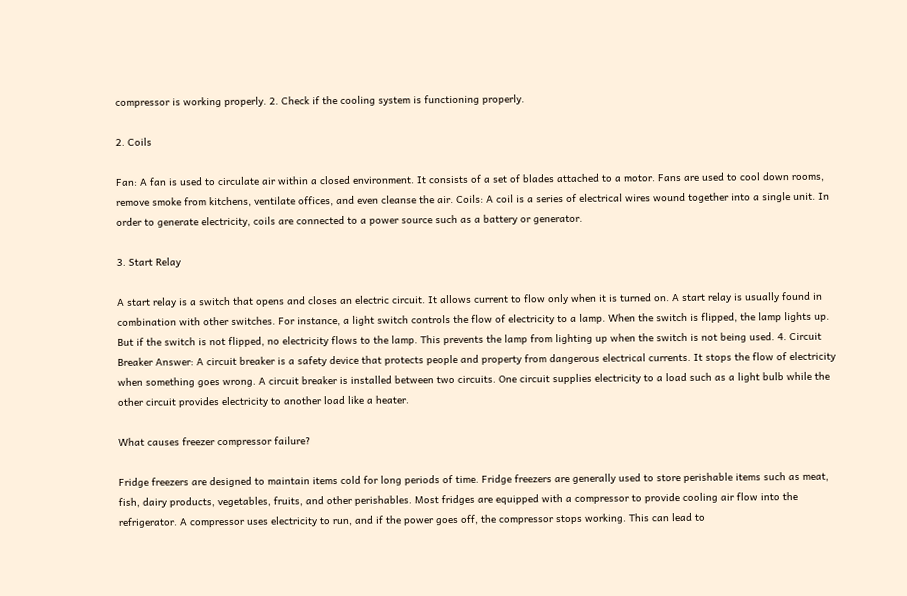compressor is working properly. 2. Check if the cooling system is functioning properly.

2. Coils

Fan: A fan is used to circulate air within a closed environment. It consists of a set of blades attached to a motor. Fans are used to cool down rooms, remove smoke from kitchens, ventilate offices, and even cleanse the air. Coils: A coil is a series of electrical wires wound together into a single unit. In order to generate electricity, coils are connected to a power source such as a battery or generator.

3. Start Relay

A start relay is a switch that opens and closes an electric circuit. It allows current to flow only when it is turned on. A start relay is usually found in combination with other switches. For instance, a light switch controls the flow of electricity to a lamp. When the switch is flipped, the lamp lights up. But if the switch is not flipped, no electricity flows to the lamp. This prevents the lamp from lighting up when the switch is not being used. 4. Circuit Breaker Answer: A circuit breaker is a safety device that protects people and property from dangerous electrical currents. It stops the flow of electricity when something goes wrong. A circuit breaker is installed between two circuits. One circuit supplies electricity to a load such as a light bulb while the other circuit provides electricity to another load like a heater.

What causes freezer compressor failure?

Fridge freezers are designed to maintain items cold for long periods of time. Fridge freezers are generally used to store perishable items such as meat, fish, dairy products, vegetables, fruits, and other perishables. Most fridges are equipped with a compressor to provide cooling air flow into the refrigerator. A compressor uses electricity to run, and if the power goes off, the compressor stops working. This can lead to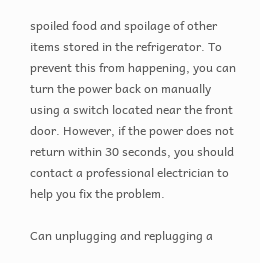spoiled food and spoilage of other items stored in the refrigerator. To prevent this from happening, you can turn the power back on manually using a switch located near the front door. However, if the power does not return within 30 seconds, you should contact a professional electrician to help you fix the problem.

Can unplugging and replugging a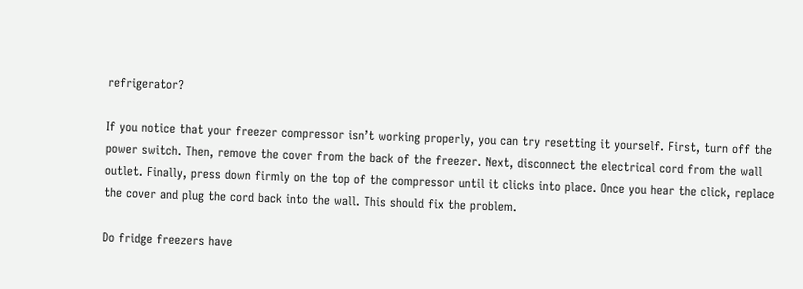refrigerator?

If you notice that your freezer compressor isn’t working properly, you can try resetting it yourself. First, turn off the power switch. Then, remove the cover from the back of the freezer. Next, disconnect the electrical cord from the wall outlet. Finally, press down firmly on the top of the compressor until it clicks into place. Once you hear the click, replace the cover and plug the cord back into the wall. This should fix the problem.

Do fridge freezers have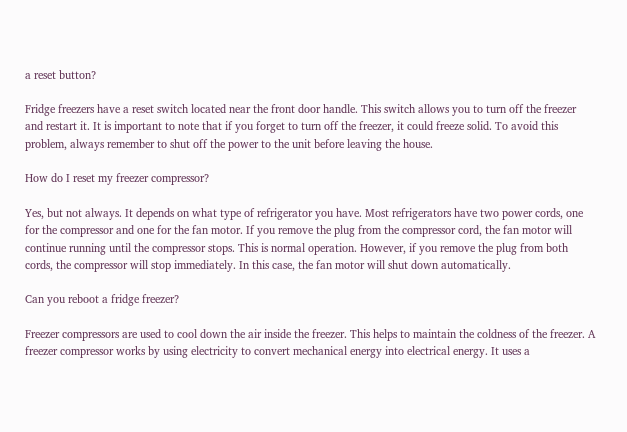a reset button?

Fridge freezers have a reset switch located near the front door handle. This switch allows you to turn off the freezer and restart it. It is important to note that if you forget to turn off the freezer, it could freeze solid. To avoid this problem, always remember to shut off the power to the unit before leaving the house.

How do I reset my freezer compressor?

Yes, but not always. It depends on what type of refrigerator you have. Most refrigerators have two power cords, one for the compressor and one for the fan motor. If you remove the plug from the compressor cord, the fan motor will continue running until the compressor stops. This is normal operation. However, if you remove the plug from both cords, the compressor will stop immediately. In this case, the fan motor will shut down automatically.

Can you reboot a fridge freezer?

Freezer compressors are used to cool down the air inside the freezer. This helps to maintain the coldness of the freezer. A freezer compressor works by using electricity to convert mechanical energy into electrical energy. It uses a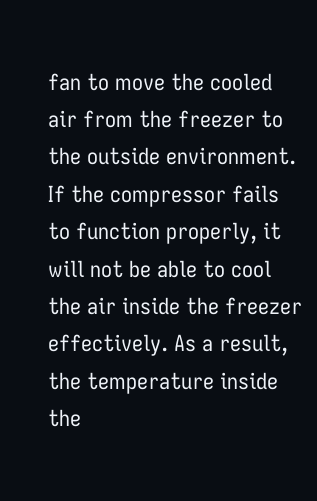fan to move the cooled air from the freezer to the outside environment. If the compressor fails to function properly, it will not be able to cool the air inside the freezer effectively. As a result, the temperature inside the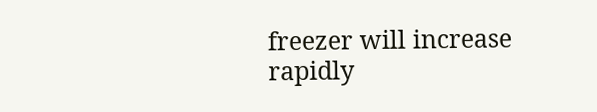freezer will increase rapidly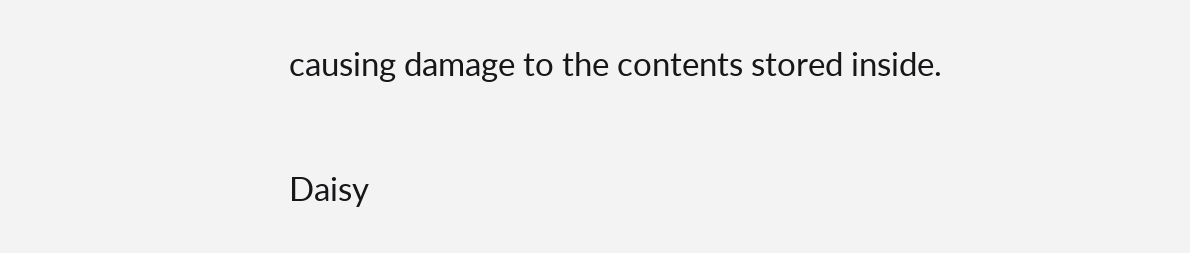causing damage to the contents stored inside.

Daisy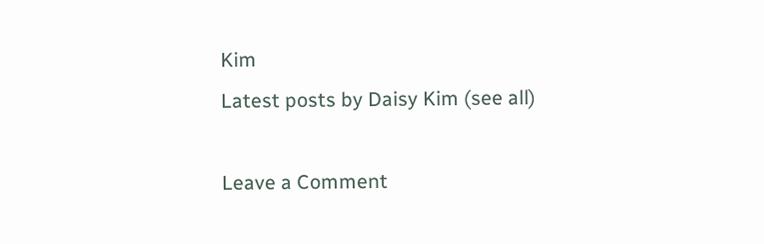Kim
Latest posts by Daisy Kim (see all)

Leave a Comment